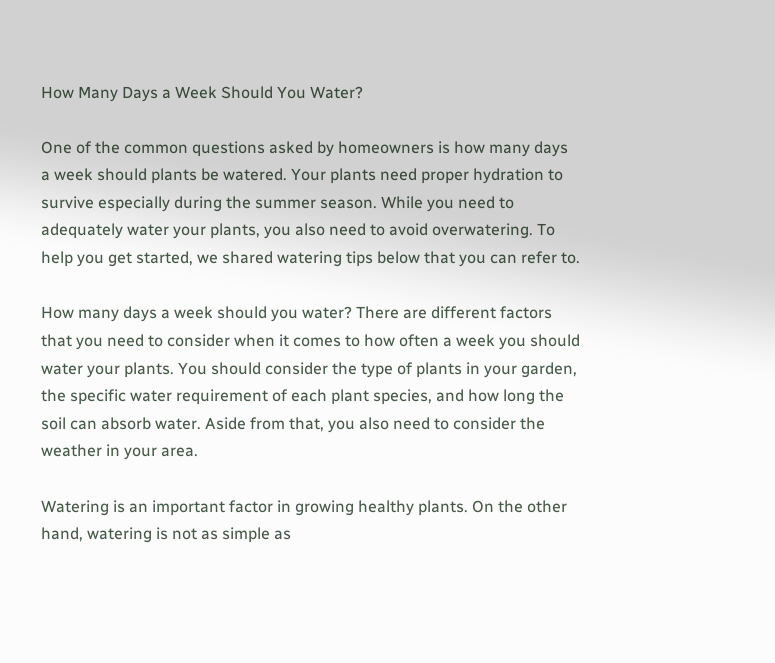How Many Days a Week Should You Water?

One of the common questions asked by homeowners is how many days a week should plants be watered. Your plants need proper hydration to survive especially during the summer season. While you need to adequately water your plants, you also need to avoid overwatering. To help you get started, we shared watering tips below that you can refer to.

How many days a week should you water? There are different factors that you need to consider when it comes to how often a week you should water your plants. You should consider the type of plants in your garden, the specific water requirement of each plant species, and how long the soil can absorb water. Aside from that, you also need to consider the weather in your area.

Watering is an important factor in growing healthy plants. On the other hand, watering is not as simple as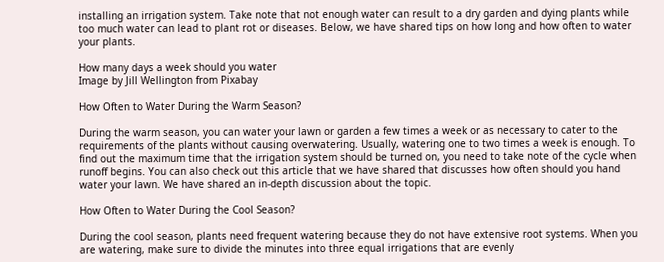installing an irrigation system. Take note that not enough water can result to a dry garden and dying plants while too much water can lead to plant rot or diseases. Below, we have shared tips on how long and how often to water your plants.

How many days a week should you water
Image by Jill Wellington from Pixabay

How Often to Water During the Warm Season?

During the warm season, you can water your lawn or garden a few times a week or as necessary to cater to the requirements of the plants without causing overwatering. Usually, watering one to two times a week is enough. To find out the maximum time that the irrigation system should be turned on, you need to take note of the cycle when runoff begins. You can also check out this article that we have shared that discusses how often should you hand water your lawn. We have shared an in-depth discussion about the topic.

How Often to Water During the Cool Season?

During the cool season, plants need frequent watering because they do not have extensive root systems. When you are watering, make sure to divide the minutes into three equal irrigations that are evenly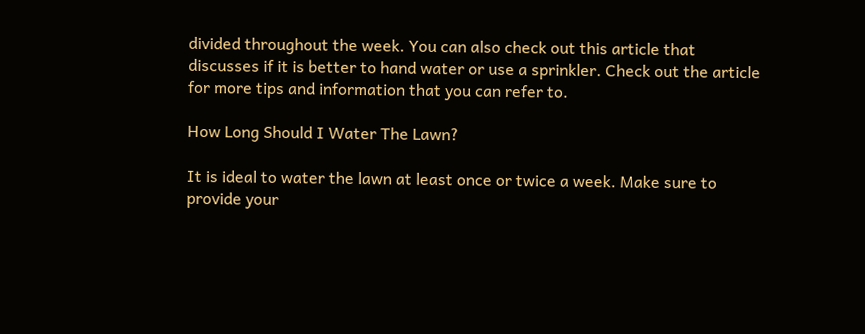divided throughout the week. You can also check out this article that discusses if it is better to hand water or use a sprinkler. Check out the article for more tips and information that you can refer to.

How Long Should I Water The Lawn?

It is ideal to water the lawn at least once or twice a week. Make sure to provide your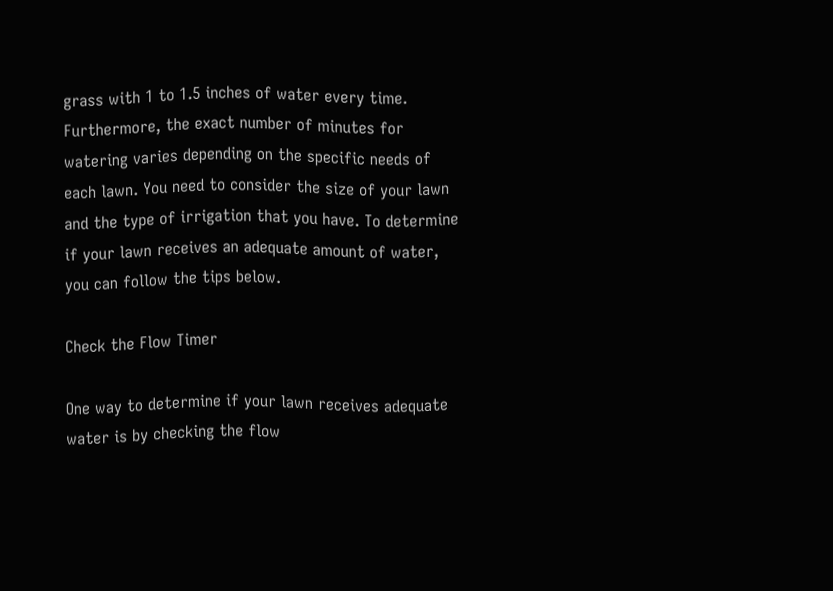grass with 1 to 1.5 inches of water every time. Furthermore, the exact number of minutes for watering varies depending on the specific needs of each lawn. You need to consider the size of your lawn and the type of irrigation that you have. To determine if your lawn receives an adequate amount of water, you can follow the tips below.

Check the Flow Timer

One way to determine if your lawn receives adequate water is by checking the flow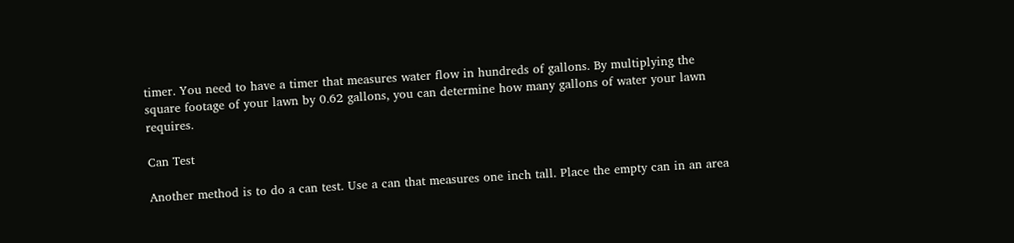timer. You need to have a timer that measures water flow in hundreds of gallons. By multiplying the square footage of your lawn by 0.62 gallons, you can determine how many gallons of water your lawn requires.

Can Test

Another method is to do a can test. Use a can that measures one inch tall. Place the empty can in an area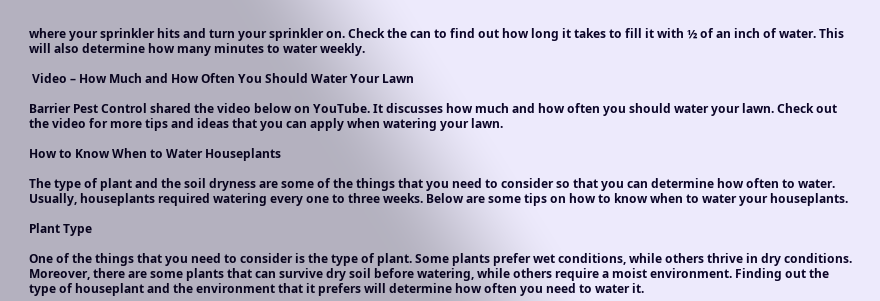where your sprinkler hits and turn your sprinkler on. Check the can to find out how long it takes to fill it with ½ of an inch of water. This will also determine how many minutes to water weekly.

 Video – How Much and How Often You Should Water Your Lawn

Barrier Pest Control shared the video below on YouTube. It discusses how much and how often you should water your lawn. Check out the video for more tips and ideas that you can apply when watering your lawn.

How to Know When to Water Houseplants

The type of plant and the soil dryness are some of the things that you need to consider so that you can determine how often to water. Usually, houseplants required watering every one to three weeks. Below are some tips on how to know when to water your houseplants.

Plant Type

One of the things that you need to consider is the type of plant. Some plants prefer wet conditions, while others thrive in dry conditions. Moreover, there are some plants that can survive dry soil before watering, while others require a moist environment. Finding out the type of houseplant and the environment that it prefers will determine how often you need to water it.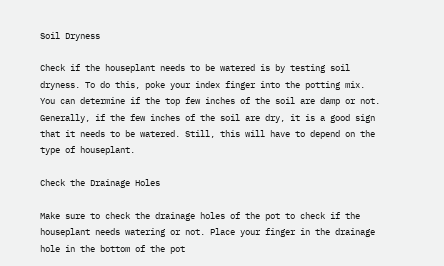Soil Dryness

Check if the houseplant needs to be watered is by testing soil dryness. To do this, poke your index finger into the potting mix. You can determine if the top few inches of the soil are damp or not. Generally, if the few inches of the soil are dry, it is a good sign that it needs to be watered. Still, this will have to depend on the type of houseplant.

Check the Drainage Holes

Make sure to check the drainage holes of the pot to check if the houseplant needs watering or not. Place your finger in the drainage hole in the bottom of the pot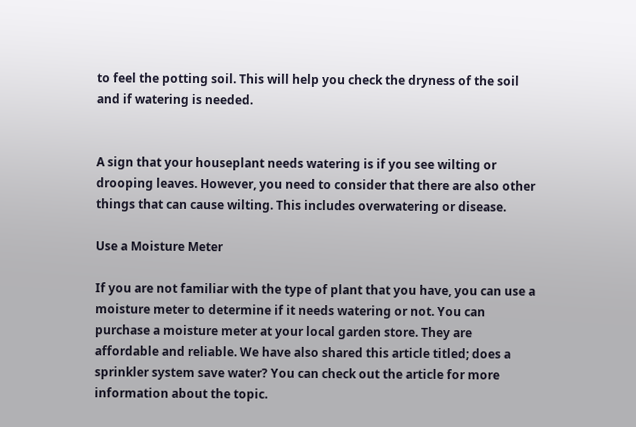to feel the potting soil. This will help you check the dryness of the soil and if watering is needed.


A sign that your houseplant needs watering is if you see wilting or drooping leaves. However, you need to consider that there are also other things that can cause wilting. This includes overwatering or disease.

Use a Moisture Meter

If you are not familiar with the type of plant that you have, you can use a moisture meter to determine if it needs watering or not. You can purchase a moisture meter at your local garden store. They are affordable and reliable. We have also shared this article titled; does a sprinkler system save water? You can check out the article for more information about the topic.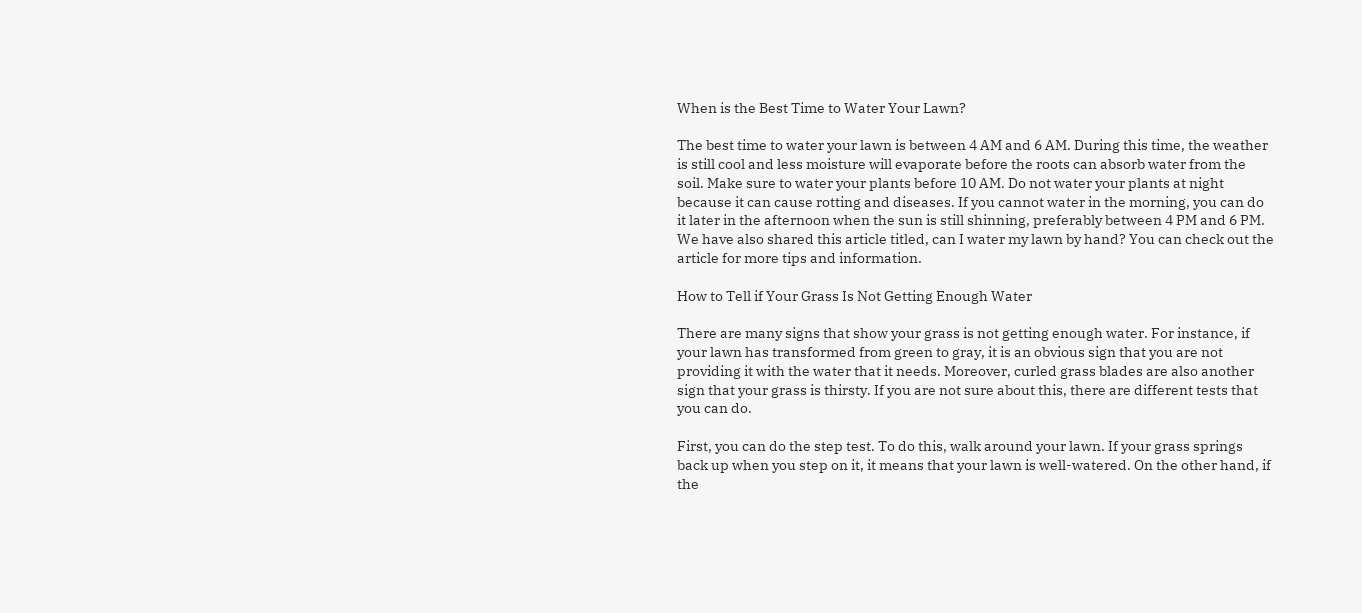When is the Best Time to Water Your Lawn?

The best time to water your lawn is between 4 AM and 6 AM. During this time, the weather is still cool and less moisture will evaporate before the roots can absorb water from the soil. Make sure to water your plants before 10 AM. Do not water your plants at night because it can cause rotting and diseases. If you cannot water in the morning, you can do it later in the afternoon when the sun is still shinning, preferably between 4 PM and 6 PM. We have also shared this article titled, can I water my lawn by hand? You can check out the article for more tips and information.

How to Tell if Your Grass Is Not Getting Enough Water

There are many signs that show your grass is not getting enough water. For instance, if your lawn has transformed from green to gray, it is an obvious sign that you are not providing it with the water that it needs. Moreover, curled grass blades are also another sign that your grass is thirsty. If you are not sure about this, there are different tests that you can do.

First, you can do the step test. To do this, walk around your lawn. If your grass springs back up when you step on it, it means that your lawn is well-watered. On the other hand, if the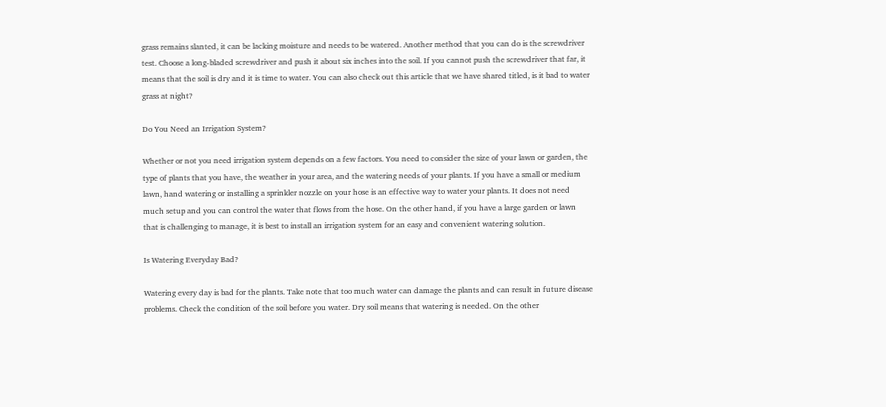grass remains slanted, it can be lacking moisture and needs to be watered. Another method that you can do is the screwdriver test. Choose a long-bladed screwdriver and push it about six inches into the soil. If you cannot push the screwdriver that far, it means that the soil is dry and it is time to water. You can also check out this article that we have shared titled, is it bad to water grass at night?

Do You Need an Irrigation System?

Whether or not you need irrigation system depends on a few factors. You need to consider the size of your lawn or garden, the type of plants that you have, the weather in your area, and the watering needs of your plants. If you have a small or medium lawn, hand watering or installing a sprinkler nozzle on your hose is an effective way to water your plants. It does not need much setup and you can control the water that flows from the hose. On the other hand, if you have a large garden or lawn that is challenging to manage, it is best to install an irrigation system for an easy and convenient watering solution.

Is Watering Everyday Bad?

Watering every day is bad for the plants. Take note that too much water can damage the plants and can result in future disease problems. Check the condition of the soil before you water. Dry soil means that watering is needed. On the other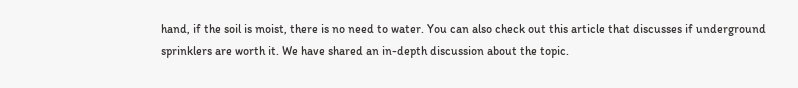hand, if the soil is moist, there is no need to water. You can also check out this article that discusses if underground sprinklers are worth it. We have shared an in-depth discussion about the topic.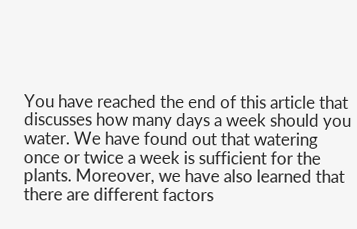You have reached the end of this article that discusses how many days a week should you water. We have found out that watering once or twice a week is sufficient for the plants. Moreover, we have also learned that there are different factors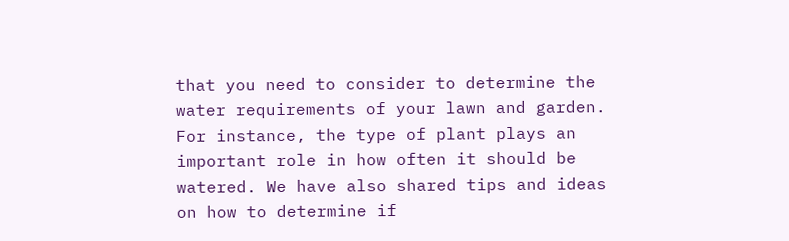that you need to consider to determine the water requirements of your lawn and garden. For instance, the type of plant plays an important role in how often it should be watered. We have also shared tips and ideas on how to determine if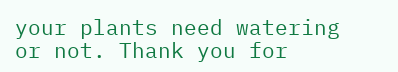your plants need watering or not. Thank you for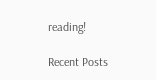reading!

Recent Posts